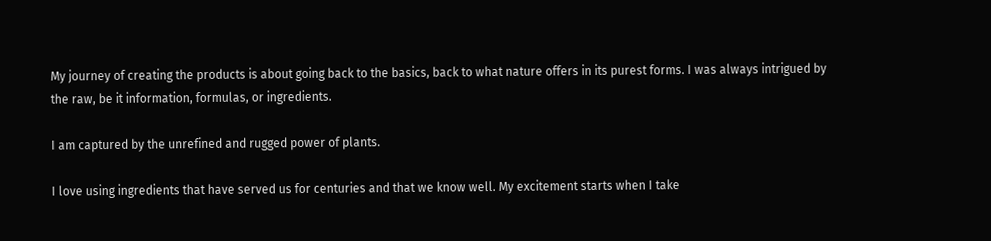My journey of creating the products is about going back to the basics, back to what nature offers in its purest forms. I was always intrigued by the raw, be it information, formulas, or ingredients.

I am captured by the unrefined and rugged power of plants.

I love using ingredients that have served us for centuries and that we know well. My excitement starts when I take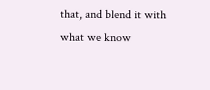that, and blend it with what we know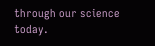through our science today.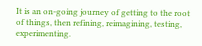It is an on-going journey of getting to the root of things, then refining, reimagining, testing, experimenting.